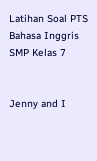Latihan Soal PTS Bahasa Inggris SMP Kelas 7


Jenny and I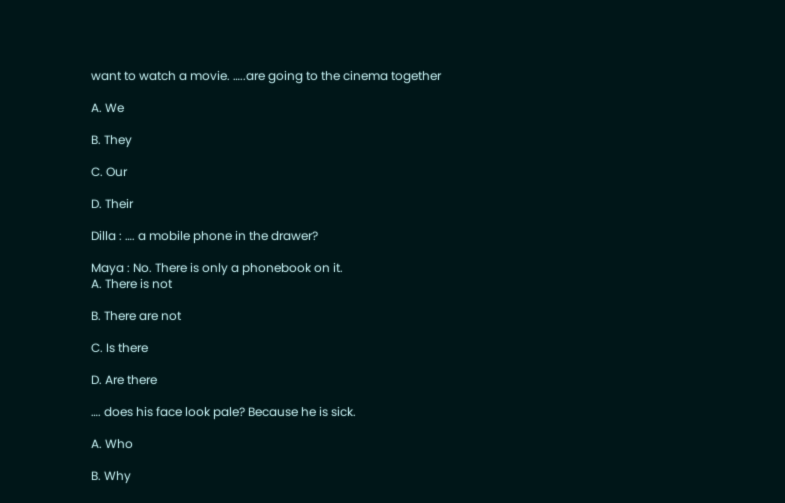want to watch a movie. …..are going to the cinema together

A. We

B. They

C. Our

D. Their

Dilla : …. a mobile phone in the drawer?

Maya : No. There is only a phonebook on it.
A. There is not

B. There are not

C. Is there

D. Are there

…. does his face look pale? Because he is sick.

A. Who

B. Why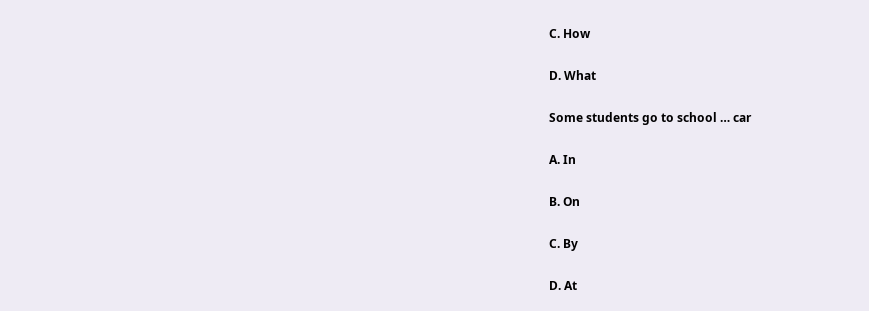C. How

D. What

Some students go to school … car

A. In

B. On

C. By

D. At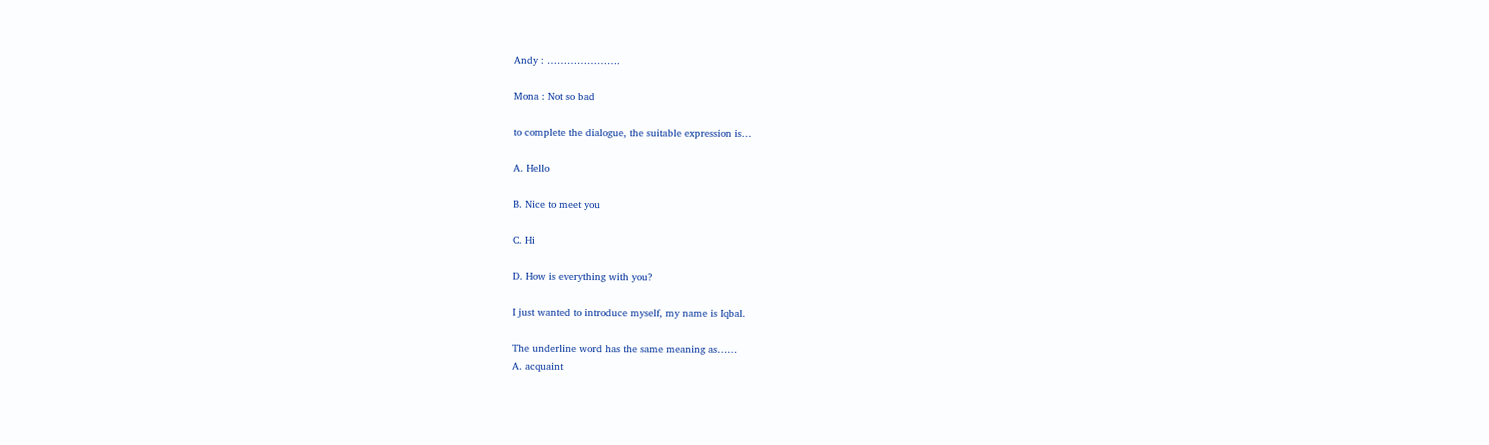Andy : ………………….

Mona : Not so bad

to complete the dialogue, the suitable expression is…

A. Hello

B. Nice to meet you

C. Hi

D. How is everything with you?

I just wanted to introduce myself, my name is Iqbal.

The underline word has the same meaning as……
A. acquaint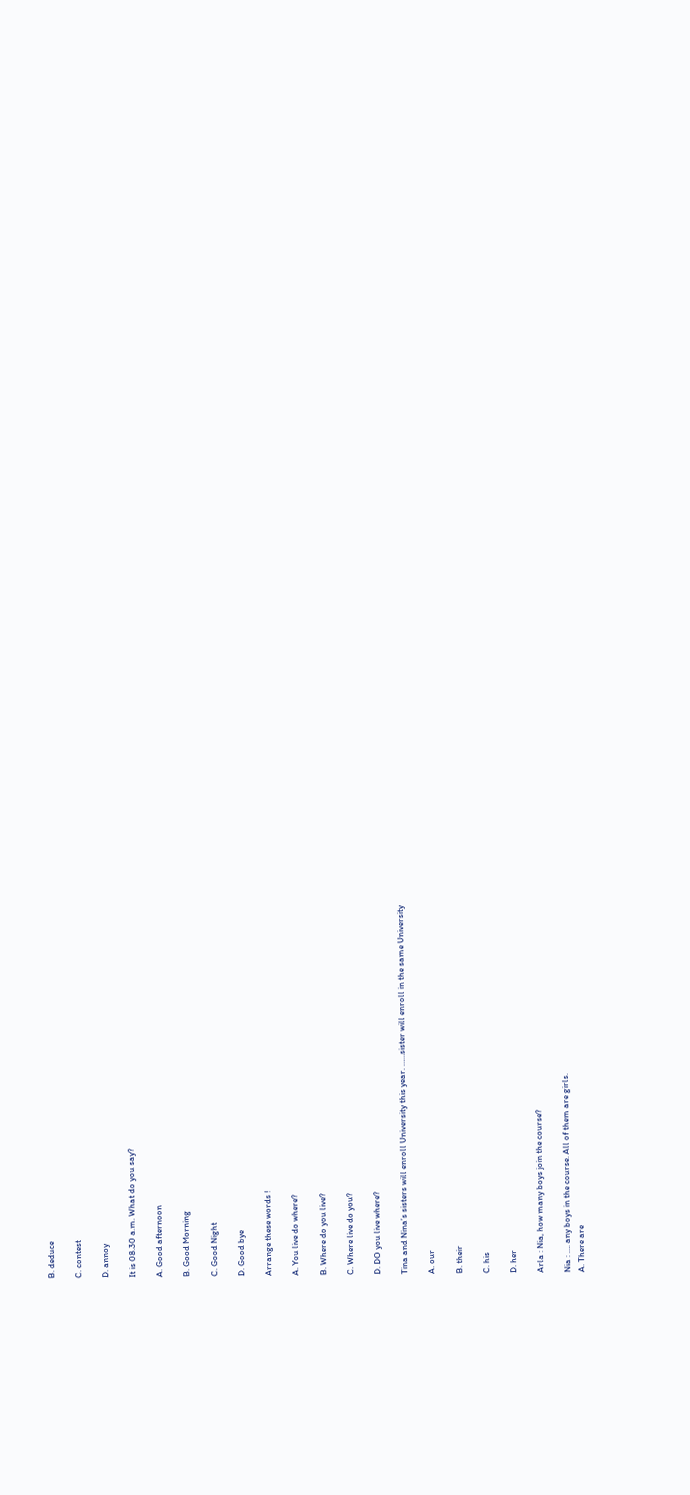B. deduce

C. contest

D. annoy

It is 08.30 a.m. What do you say?

A. Good afternoon

B. Good Morning

C. Good Night

D. Good bye

Arrange these words !

A. You live do where?

B. Where do you live?

C. Where live do you?

D. DO you live where?

Tina and Nina’s sisters will enroll University this year. ……sister will enroll in the same University

A. our

B. their

C. his

D. her

Arla : Nia, how many boys join the course?

Nia : …. any boys in the course. All of them are girls.
A. There are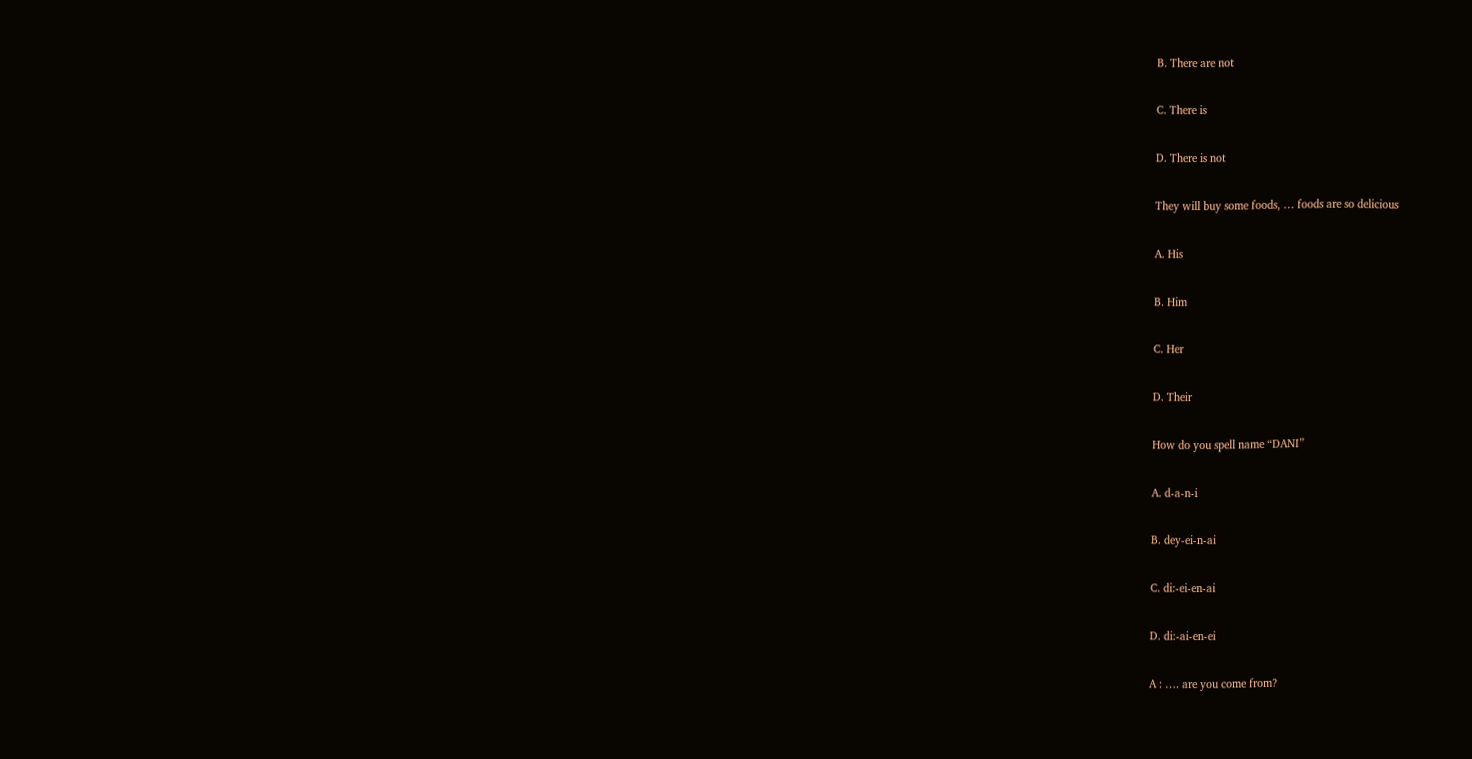B. There are not

C. There is

D. There is not

They will buy some foods, … foods are so delicious

A. His

B. Him

C. Her

D. Their

How do you spell name “DANI”

A. d-a-n-i

B. dey-ei-n-ai

C. di:-ei-en-ai

D. di:-ai-en-ei

A : …. are you come from?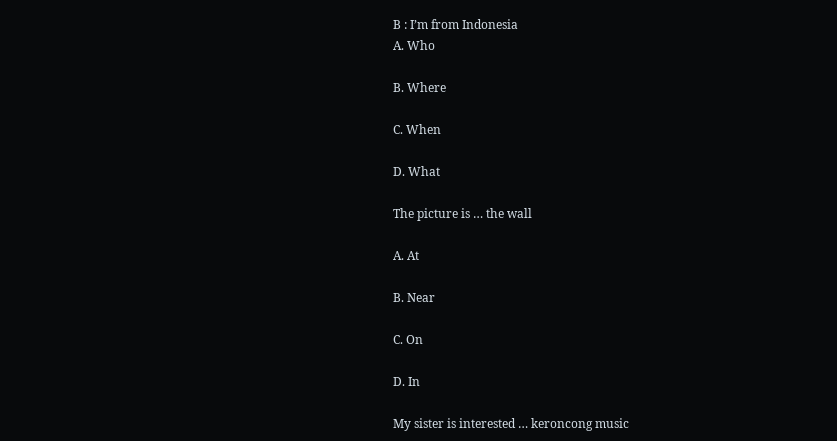B : I’m from Indonesia
A. Who

B. Where

C. When

D. What

The picture is … the wall

A. At

B. Near

C. On

D. In

My sister is interested … keroncong music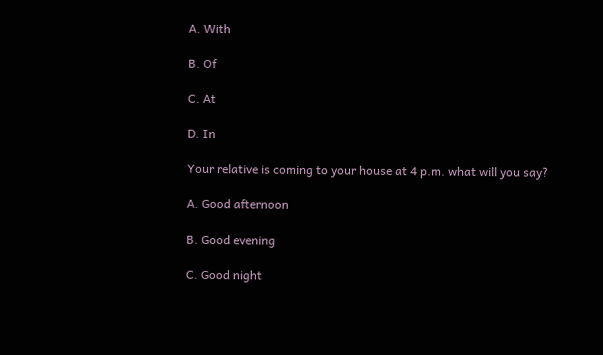A. With

B. Of

C. At

D. In

Your relative is coming to your house at 4 p.m. what will you say?

A. Good afternoon

B. Good evening

C. Good night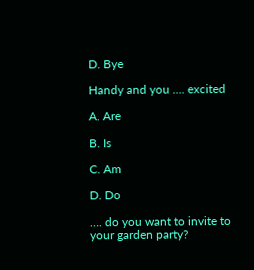D. Bye

Handy and you …. excited

A. Are

B. Is

C. Am

D. Do

…. do you want to invite to your garden party?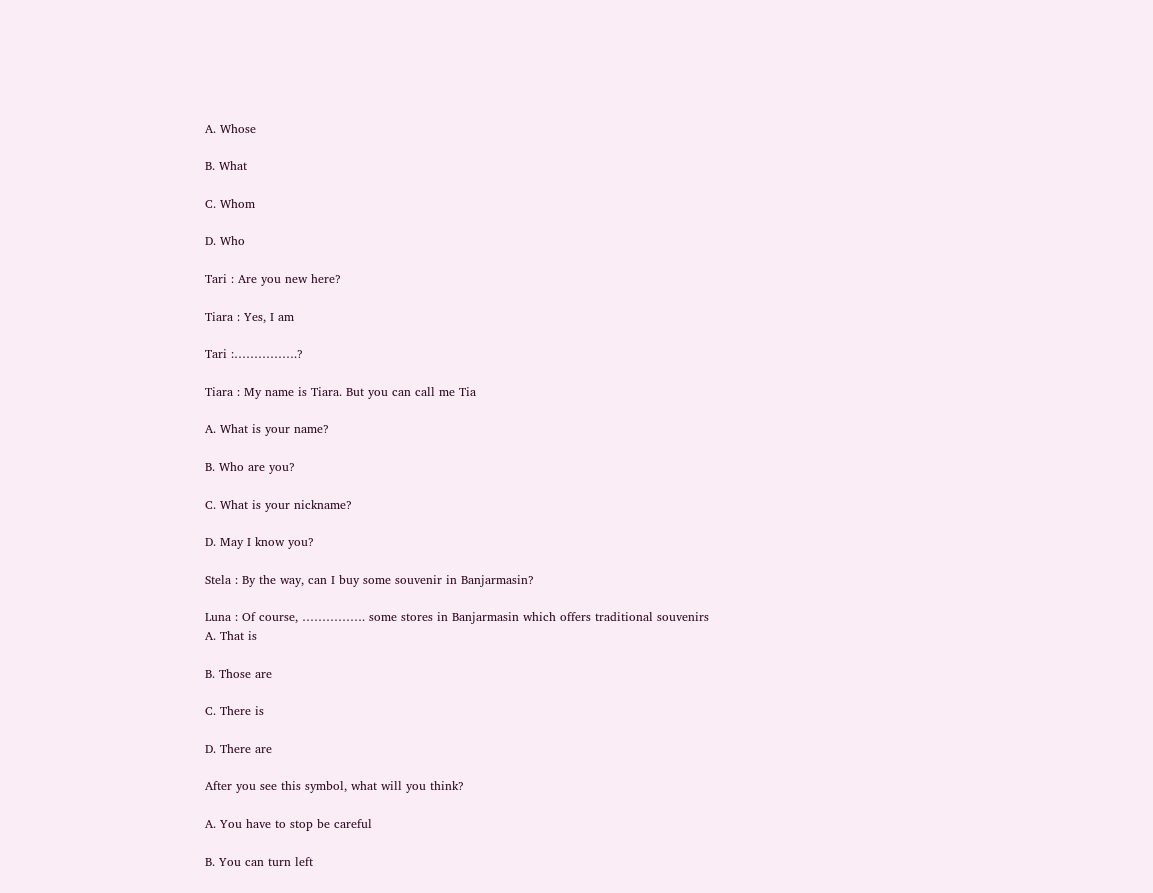A. Whose

B. What

C. Whom

D. Who

Tari : Are you new here?

Tiara : Yes, I am

Tari :…………….?

Tiara : My name is Tiara. But you can call me Tia

A. What is your name?

B. Who are you?

C. What is your nickname?

D. May I know you?

Stela : By the way, can I buy some souvenir in Banjarmasin?

Luna : Of course, ……………. some stores in Banjarmasin which offers traditional souvenirs
A. That is

B. Those are

C. There is

D. There are

After you see this symbol, what will you think?

A. You have to stop be careful

B. You can turn left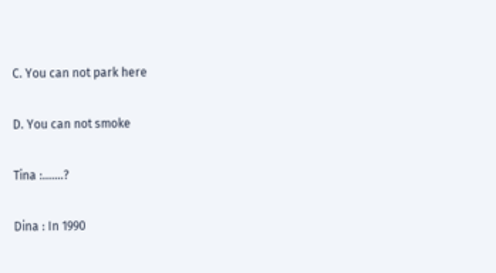C. You can not park here

D. You can not smoke

Tina :…….?

Dina : In 1990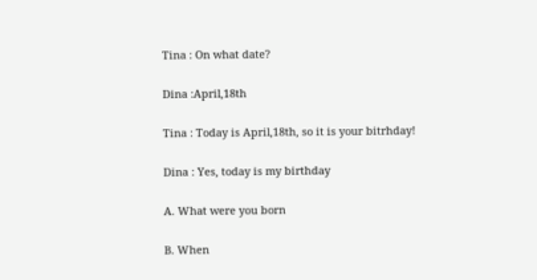Tina : On what date?

Dina :April,18th

Tina : Today is April,18th, so it is your bitrhday!

Dina : Yes, today is my birthday

A. What were you born

B. When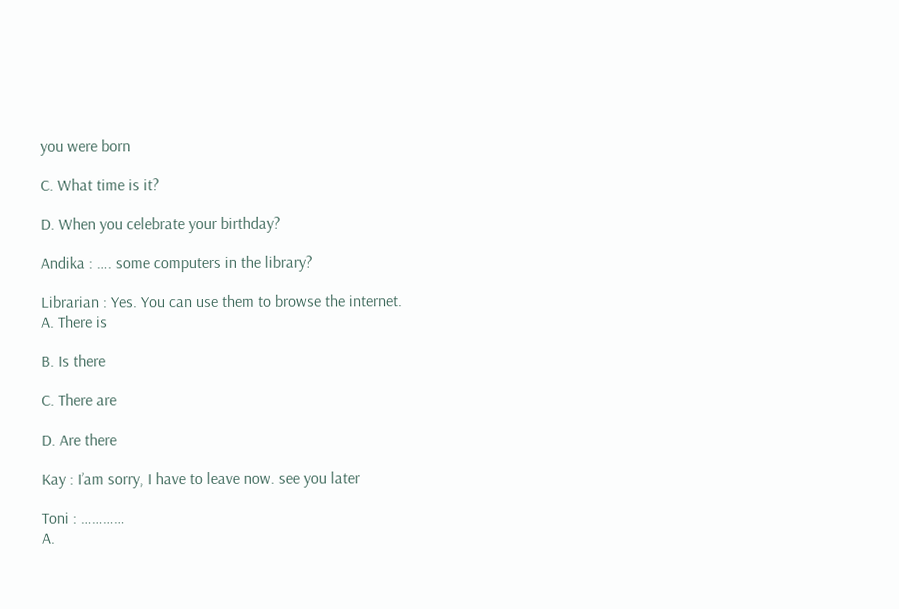you were born

C. What time is it?

D. When you celebrate your birthday?

Andika : …. some computers in the library?

Librarian : Yes. You can use them to browse the internet.
A. There is

B. Is there

C. There are

D. Are there

Kay : I’am sorry, I have to leave now. see you later

Toni : …………
A.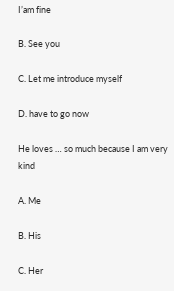I’am fine

B. See you

C. Let me introduce myself

D. have to go now

He loves … so much because I am very kind

A. Me

B. His

C. Her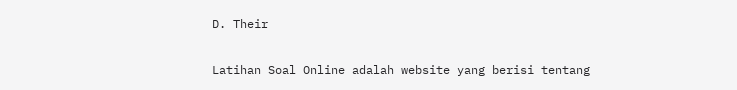D. Their


Latihan Soal Online adalah website yang berisi tentang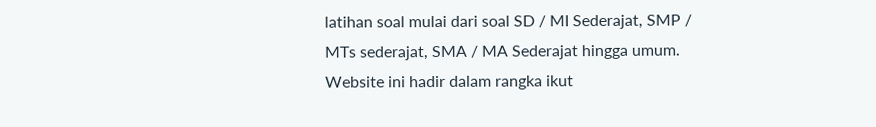latihan soal mulai dari soal SD / MI Sederajat, SMP / MTs sederajat, SMA / MA Sederajat hingga umum. Website ini hadir dalam rangka ikut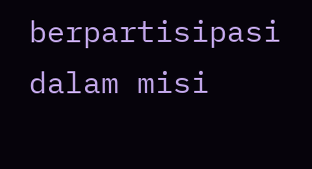berpartisipasi dalam misi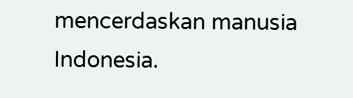mencerdaskan manusia Indonesia.